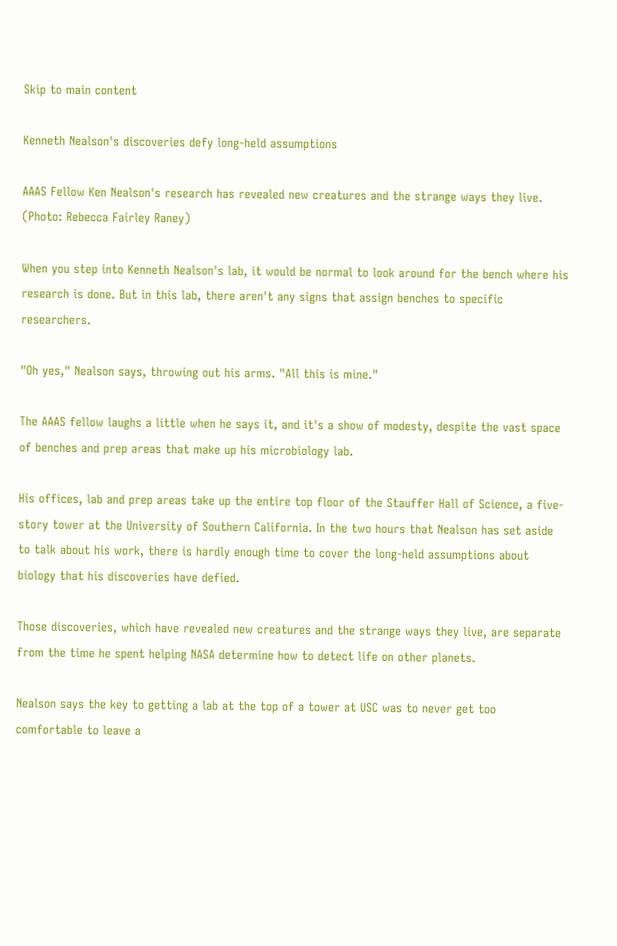Skip to main content

Kenneth Nealson's discoveries defy long-held assumptions

AAAS Fellow Ken Nealson's research has revealed new creatures and the strange ways they live. (Photo: Rebecca Fairley Raney)

When you step into Kenneth Nealson's lab, it would be normal to look around for the bench where his research is done. But in this lab, there aren't any signs that assign benches to specific researchers.

"Oh yes," Nealson says, throwing out his arms. "All this is mine."

The AAAS fellow laughs a little when he says it, and it's a show of modesty, despite the vast space of benches and prep areas that make up his microbiology lab.

His offices, lab and prep areas take up the entire top floor of the Stauffer Hall of Science, a five-story tower at the University of Southern California. In the two hours that Nealson has set aside to talk about his work, there is hardly enough time to cover the long-held assumptions about biology that his discoveries have defied.

Those discoveries, which have revealed new creatures and the strange ways they live, are separate from the time he spent helping NASA determine how to detect life on other planets.

Nealson says the key to getting a lab at the top of a tower at USC was to never get too comfortable to leave a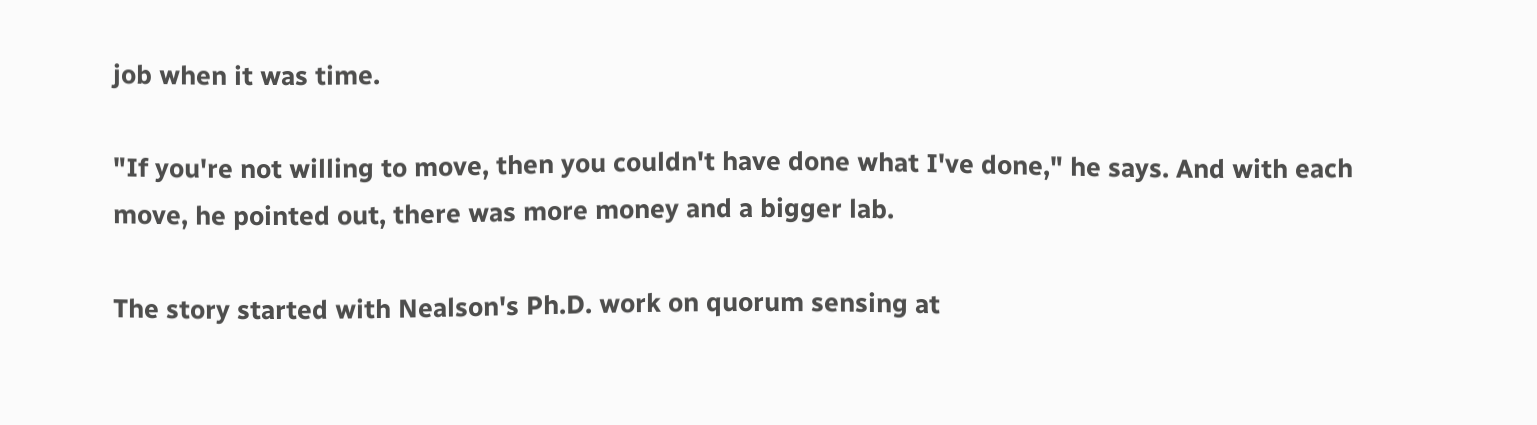job when it was time.

"If you're not willing to move, then you couldn't have done what I've done," he says. And with each move, he pointed out, there was more money and a bigger lab.

The story started with Nealson's Ph.D. work on quorum sensing at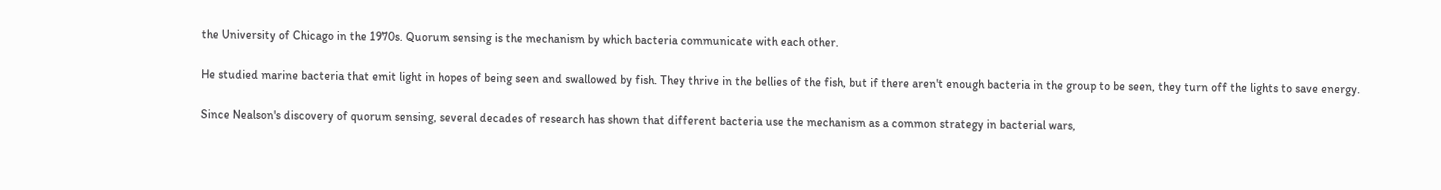the University of Chicago in the 1970s. Quorum sensing is the mechanism by which bacteria communicate with each other.

He studied marine bacteria that emit light in hopes of being seen and swallowed by fish. They thrive in the bellies of the fish, but if there aren't enough bacteria in the group to be seen, they turn off the lights to save energy.

Since Nealson's discovery of quorum sensing, several decades of research has shown that different bacteria use the mechanism as a common strategy in bacterial wars,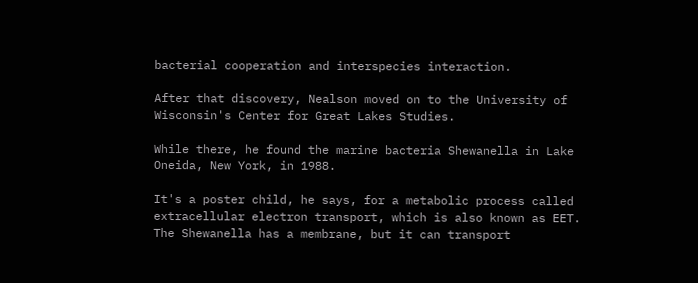bacterial cooperation and interspecies interaction.

After that discovery, Nealson moved on to the University of Wisconsin's Center for Great Lakes Studies.

While there, he found the marine bacteria Shewanella in Lake Oneida, New York, in 1988.

It's a poster child, he says, for a metabolic process called extracellular electron transport, which is also known as EET. The Shewanella has a membrane, but it can transport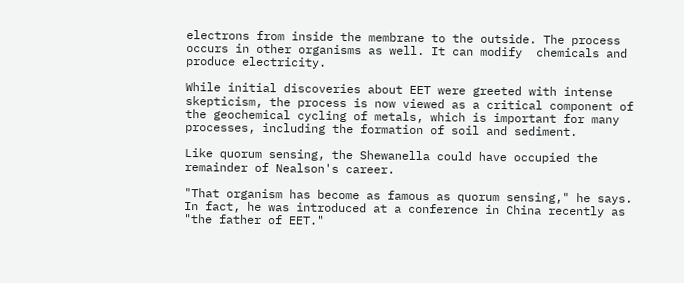electrons from inside the membrane to the outside. The process occurs in other organisms as well. It can modify  chemicals and produce electricity.

While initial discoveries about EET were greeted with intense skepticism, the process is now viewed as a critical component of the geochemical cycling of metals, which is important for many processes, including the formation of soil and sediment.

Like quorum sensing, the Shewanella could have occupied the remainder of Nealson's career.

"That organism has become as famous as quorum sensing," he says. In fact, he was introduced at a conference in China recently as "the father of EET."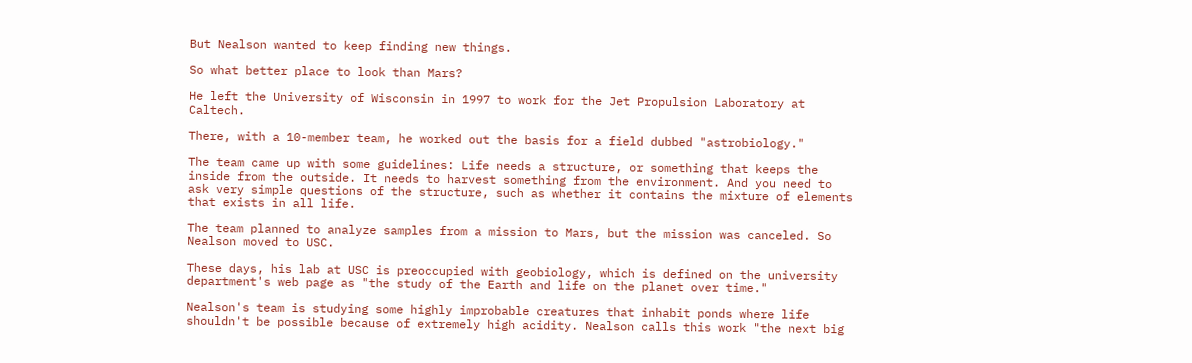But Nealson wanted to keep finding new things.

So what better place to look than Mars?

He left the University of Wisconsin in 1997 to work for the Jet Propulsion Laboratory at Caltech.

There, with a 10-member team, he worked out the basis for a field dubbed "astrobiology."

The team came up with some guidelines: Life needs a structure, or something that keeps the inside from the outside. It needs to harvest something from the environment. And you need to ask very simple questions of the structure, such as whether it contains the mixture of elements that exists in all life.

The team planned to analyze samples from a mission to Mars, but the mission was canceled. So Nealson moved to USC.

These days, his lab at USC is preoccupied with geobiology, which is defined on the university department's web page as "the study of the Earth and life on the planet over time."

Nealson's team is studying some highly improbable creatures that inhabit ponds where life shouldn't be possible because of extremely high acidity. Nealson calls this work "the next big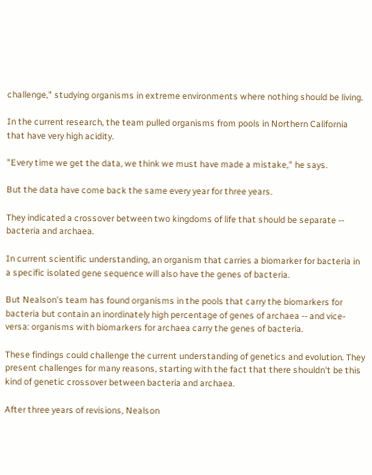challenge," studying organisms in extreme environments where nothing should be living.

In the current research, the team pulled organisms from pools in Northern California that have very high acidity.

"Every time we get the data, we think we must have made a mistake," he says.

But the data have come back the same every year for three years.

They indicated a crossover between two kingdoms of life that should be separate -- bacteria and archaea.

In current scientific understanding, an organism that carries a biomarker for bacteria in a specific isolated gene sequence will also have the genes of bacteria.

But Nealson's team has found organisms in the pools that carry the biomarkers for bacteria but contain an inordinately high percentage of genes of archaea -- and vice-versa: organisms with biomarkers for archaea carry the genes of bacteria.

These findings could challenge the current understanding of genetics and evolution. They present challenges for many reasons, starting with the fact that there shouldn't be this kind of genetic crossover between bacteria and archaea.

After three years of revisions, Nealson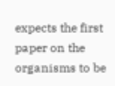expects the first paper on the organisms to be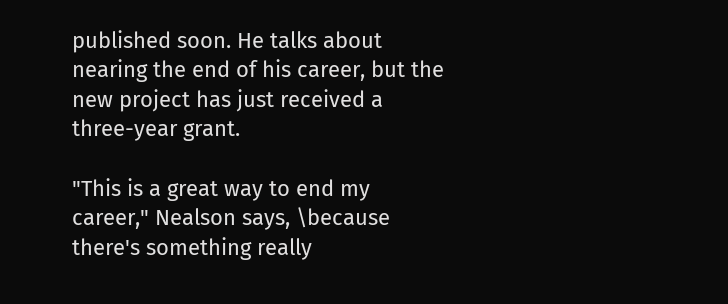published soon. He talks about nearing the end of his career, but the new project has just received a three-year grant.

"This is a great way to end my career," Nealson says, \because there's something really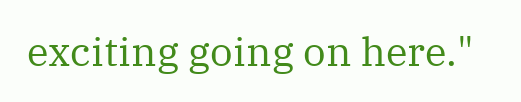exciting going on here."